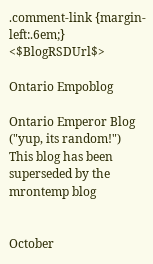.comment-link {margin-left:.6em;} <$BlogRSDUrl$>

Ontario Empoblog

Ontario Emperor Blog
("yup, its random!")
This blog has been superseded by the mrontemp blog


October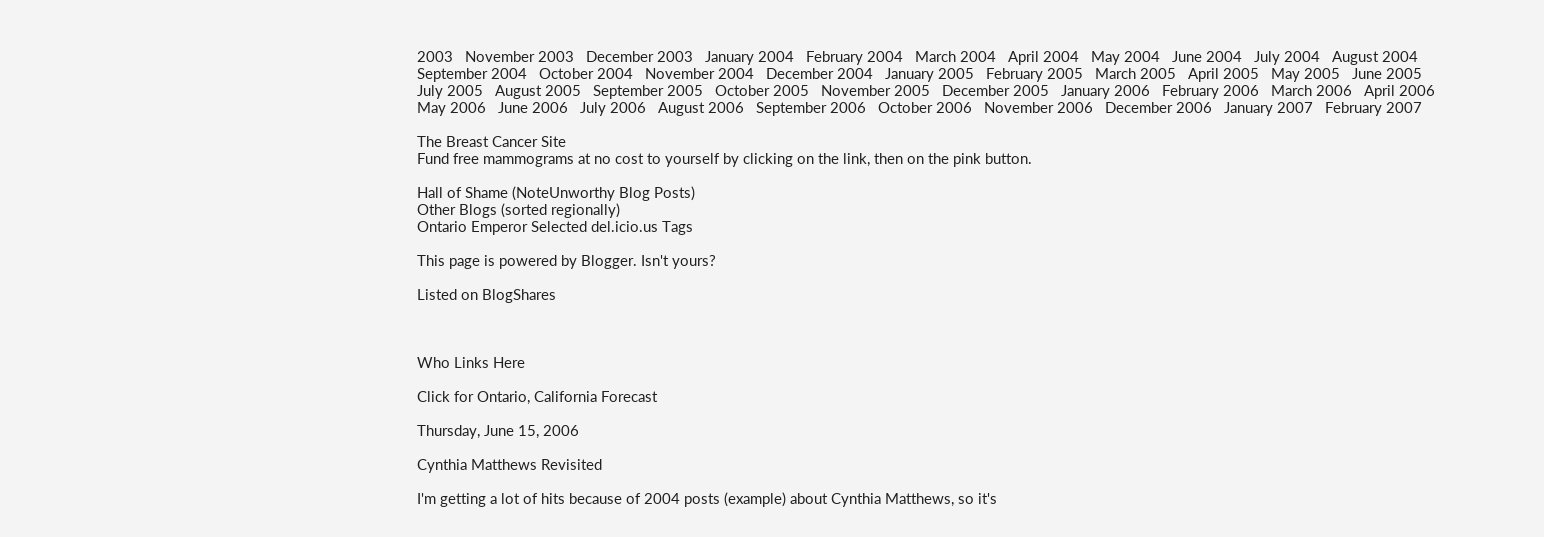2003   November 2003   December 2003   January 2004   February 2004   March 2004   April 2004   May 2004   June 2004   July 2004   August 2004   September 2004   October 2004   November 2004   December 2004   January 2005   February 2005   March 2005   April 2005   May 2005   June 2005   July 2005   August 2005   September 2005   October 2005   November 2005   December 2005   January 2006   February 2006   March 2006   April 2006   May 2006   June 2006   July 2006   August 2006   September 2006   October 2006   November 2006   December 2006   January 2007   February 2007

The Breast Cancer Site
Fund free mammograms at no cost to yourself by clicking on the link, then on the pink button.

Hall of Shame (NoteUnworthy Blog Posts)
Other Blogs (sorted regionally)
Ontario Emperor Selected del.icio.us Tags

This page is powered by Blogger. Isn't yours?

Listed on BlogShares



Who Links Here

Click for Ontario, California Forecast

Thursday, June 15, 2006

Cynthia Matthews Revisited

I'm getting a lot of hits because of 2004 posts (example) about Cynthia Matthews, so it's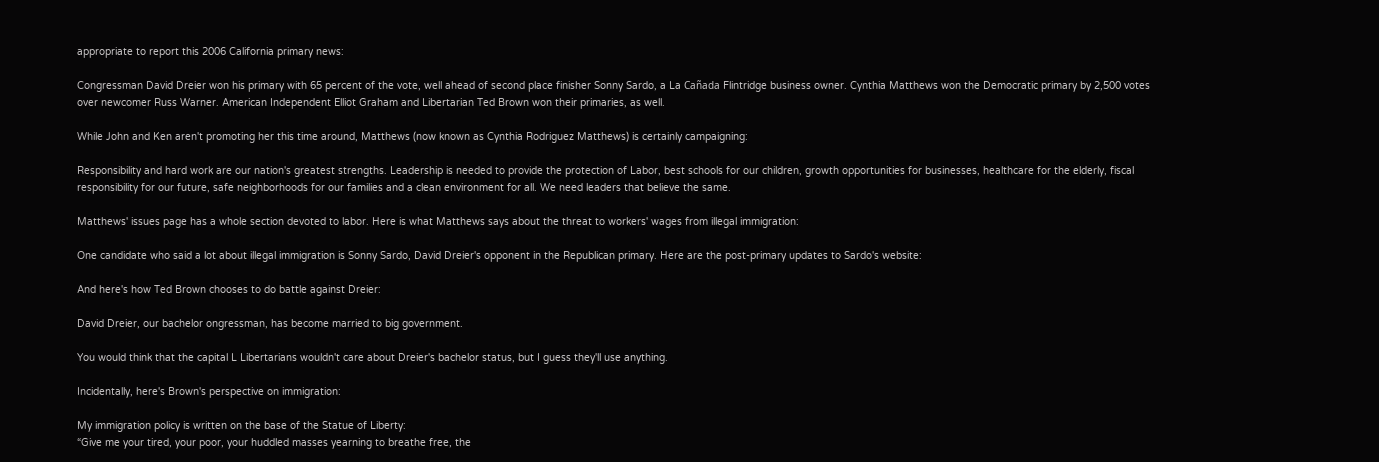appropriate to report this 2006 California primary news:

Congressman David Dreier won his primary with 65 percent of the vote, well ahead of second place finisher Sonny Sardo, a La Cañada Flintridge business owner. Cynthia Matthews won the Democratic primary by 2,500 votes over newcomer Russ Warner. American Independent Elliot Graham and Libertarian Ted Brown won their primaries, as well.

While John and Ken aren't promoting her this time around, Matthews (now known as Cynthia Rodriguez Matthews) is certainly campaigning:

Responsibility and hard work are our nation's greatest strengths. Leadership is needed to provide the protection of Labor, best schools for our children, growth opportunities for businesses, healthcare for the elderly, fiscal responsibility for our future, safe neighborhoods for our families and a clean environment for all. We need leaders that believe the same.

Matthews' issues page has a whole section devoted to labor. Here is what Matthews says about the threat to workers' wages from illegal immigration:

One candidate who said a lot about illegal immigration is Sonny Sardo, David Dreier's opponent in the Republican primary. Here are the post-primary updates to Sardo's website:

And here's how Ted Brown chooses to do battle against Dreier:

David Dreier, our bachelor ongressman, has become married to big government.

You would think that the capital L Libertarians wouldn't care about Dreier's bachelor status, but I guess they'll use anything.

Incidentally, here's Brown's perspective on immigration:

My immigration policy is written on the base of the Statue of Liberty:
“Give me your tired, your poor, your huddled masses yearning to breathe free, the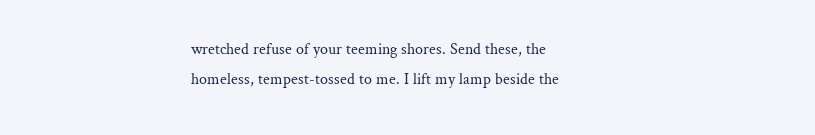wretched refuse of your teeming shores. Send these, the homeless, tempest-tossed to me. I lift my lamp beside the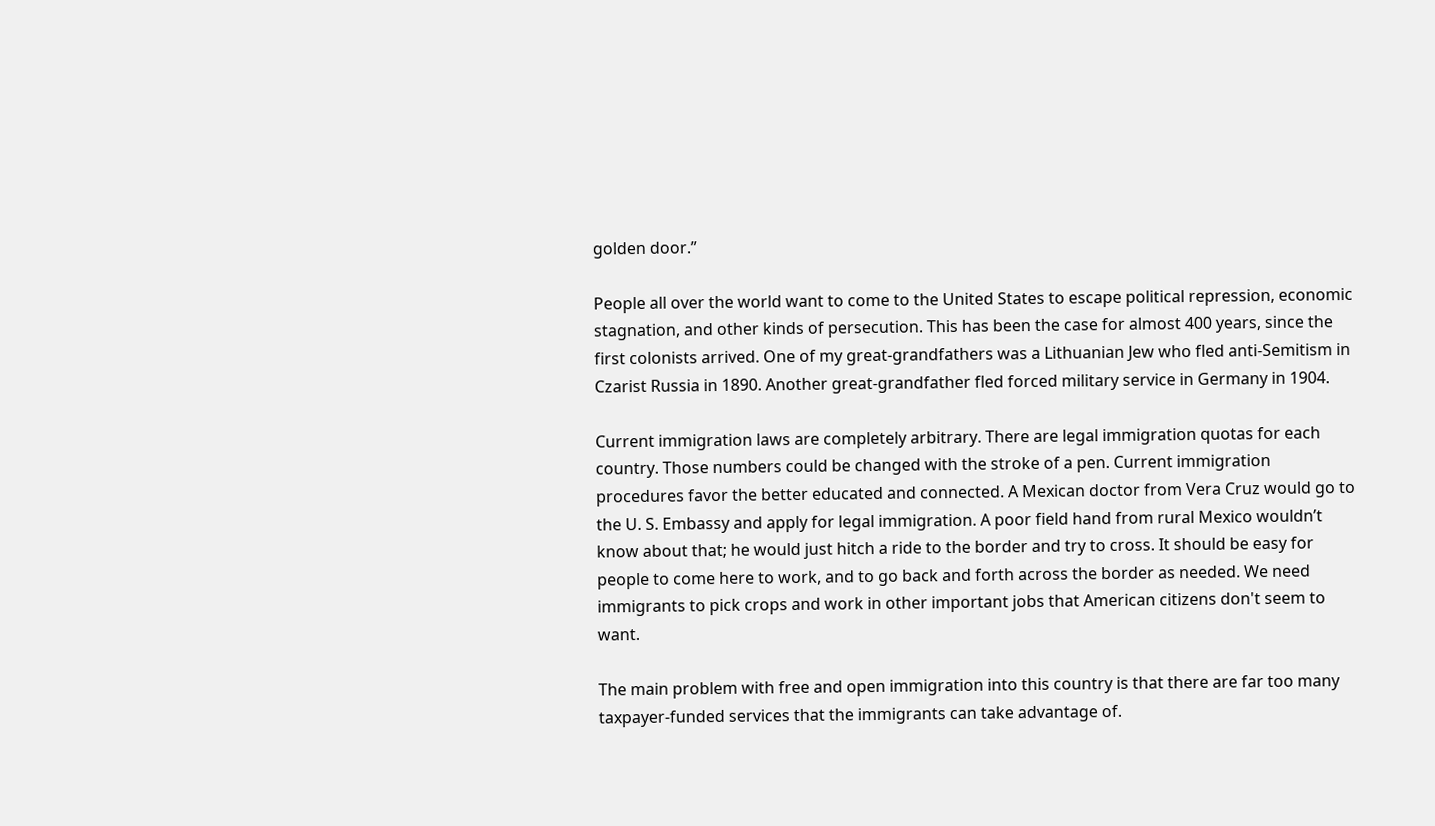golden door.”

People all over the world want to come to the United States to escape political repression, economic stagnation, and other kinds of persecution. This has been the case for almost 400 years, since the first colonists arrived. One of my great-grandfathers was a Lithuanian Jew who fled anti-Semitism in Czarist Russia in 1890. Another great-grandfather fled forced military service in Germany in 1904.

Current immigration laws are completely arbitrary. There are legal immigration quotas for each country. Those numbers could be changed with the stroke of a pen. Current immigration procedures favor the better educated and connected. A Mexican doctor from Vera Cruz would go to the U. S. Embassy and apply for legal immigration. A poor field hand from rural Mexico wouldn’t know about that; he would just hitch a ride to the border and try to cross. It should be easy for people to come here to work, and to go back and forth across the border as needed. We need immigrants to pick crops and work in other important jobs that American citizens don't seem to want.

The main problem with free and open immigration into this country is that there are far too many taxpayer-funded services that the immigrants can take advantage of.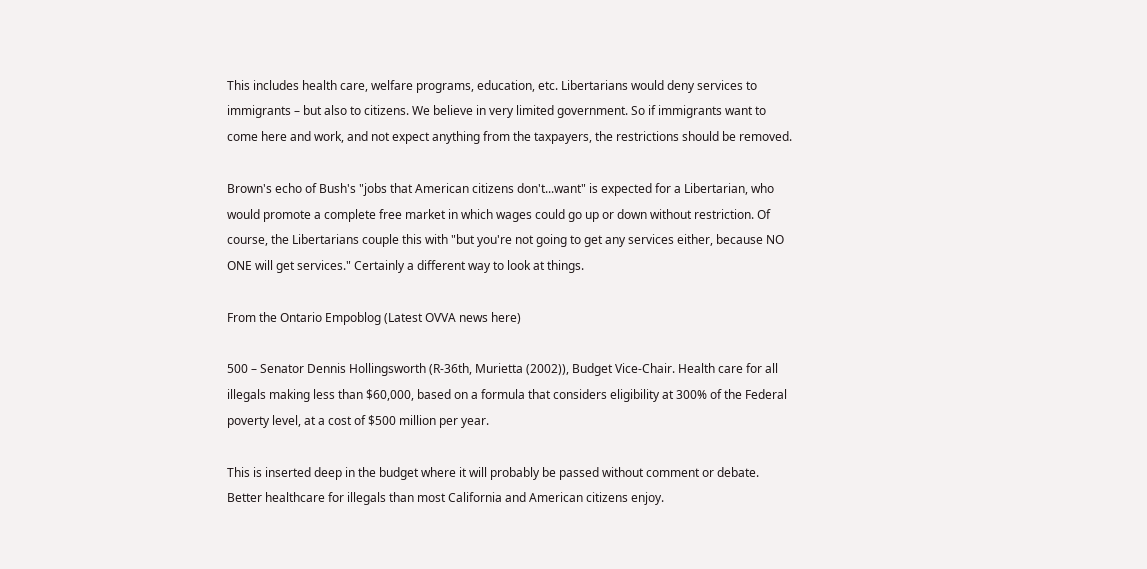This includes health care, welfare programs, education, etc. Libertarians would deny services to immigrants – but also to citizens. We believe in very limited government. So if immigrants want to come here and work, and not expect anything from the taxpayers, the restrictions should be removed.

Brown's echo of Bush's "jobs that American citizens don't...want" is expected for a Libertarian, who would promote a complete free market in which wages could go up or down without restriction. Of course, the Libertarians couple this with "but you're not going to get any services either, because NO ONE will get services." Certainly a different way to look at things.

From the Ontario Empoblog (Latest OVVA news here)

500 – Senator Dennis Hollingsworth (R-36th, Murietta (2002)), Budget Vice-Chair. Health care for all illegals making less than $60,000, based on a formula that considers eligibility at 300% of the Federal poverty level, at a cost of $500 million per year.

This is inserted deep in the budget where it will probably be passed without comment or debate. Better healthcare for illegals than most California and American citizens enjoy.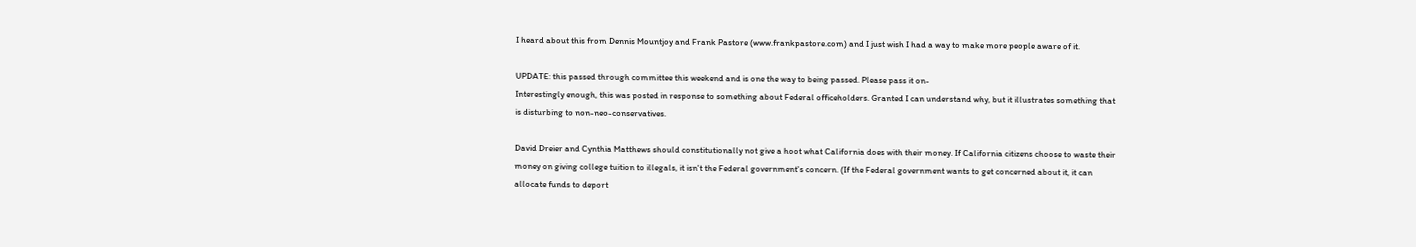I heard about this from Dennis Mountjoy and Frank Pastore (www.frankpastore.com) and I just wish I had a way to make more people aware of it.

UPDATE: this passed through committee this weekend and is one the way to being passed. Please pass it on-
Interestingly enough, this was posted in response to something about Federal officeholders. Granted I can understand why, but it illustrates something that is disturbing to non-neo-conservatives.

David Dreier and Cynthia Matthews should constitutionally not give a hoot what California does with their money. If California citizens choose to waste their money on giving college tuition to illegals, it isn't the Federal government's concern. (If the Federal government wants to get concerned about it, it can allocate funds to deport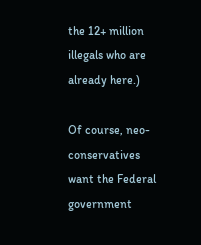the 12+ million illegals who are already here.)

Of course, neo-conservatives want the Federal government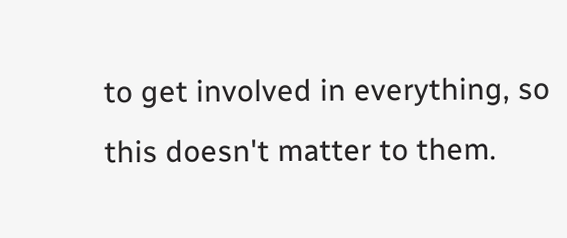to get involved in everything, so this doesn't matter to them.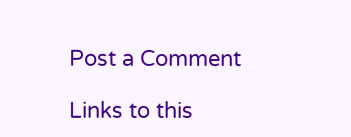Post a Comment

Links to this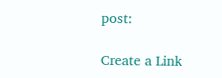post:

Create a Link